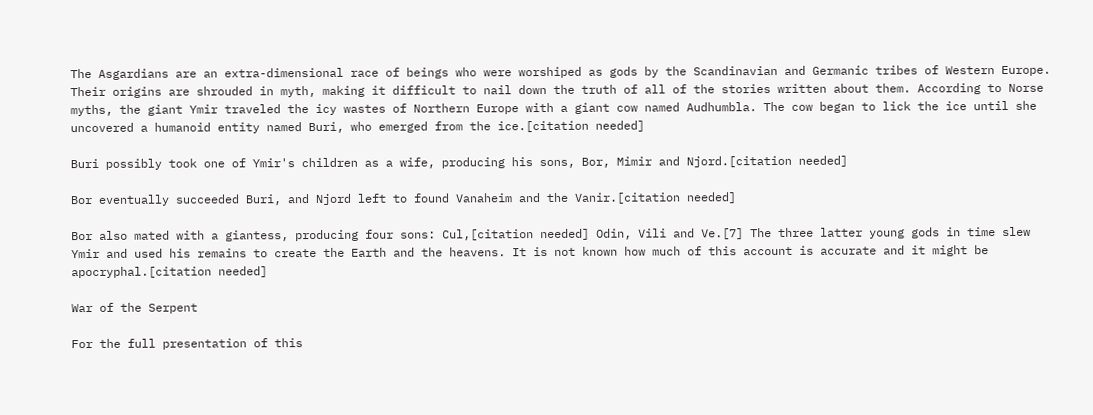The Asgardians are an extra-dimensional race of beings who were worshiped as gods by the Scandinavian and Germanic tribes of Western Europe. Their origins are shrouded in myth, making it difficult to nail down the truth of all of the stories written about them. According to Norse myths, the giant Ymir traveled the icy wastes of Northern Europe with a giant cow named Audhumbla. The cow began to lick the ice until she uncovered a humanoid entity named Buri, who emerged from the ice.[citation needed]

Buri possibly took one of Ymir's children as a wife, producing his sons, Bor, Mimir and Njord.[citation needed]

Bor eventually succeeded Buri, and Njord left to found Vanaheim and the Vanir.[citation needed]

Bor also mated with a giantess, producing four sons: Cul,[citation needed] Odin, Vili and Ve.[7] The three latter young gods in time slew Ymir and used his remains to create the Earth and the heavens. It is not known how much of this account is accurate and it might be apocryphal.[citation needed]

War of the Serpent

For the full presentation of this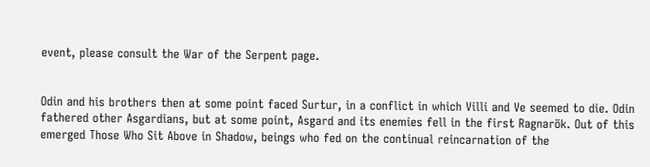event, please consult the War of the Serpent page.


Odin and his brothers then at some point faced Surtur, in a conflict in which Villi and Ve seemed to die. Odin fathered other Asgardians, but at some point, Asgard and its enemies fell in the first Ragnarök. Out of this emerged Those Who Sit Above in Shadow, beings who fed on the continual reincarnation of the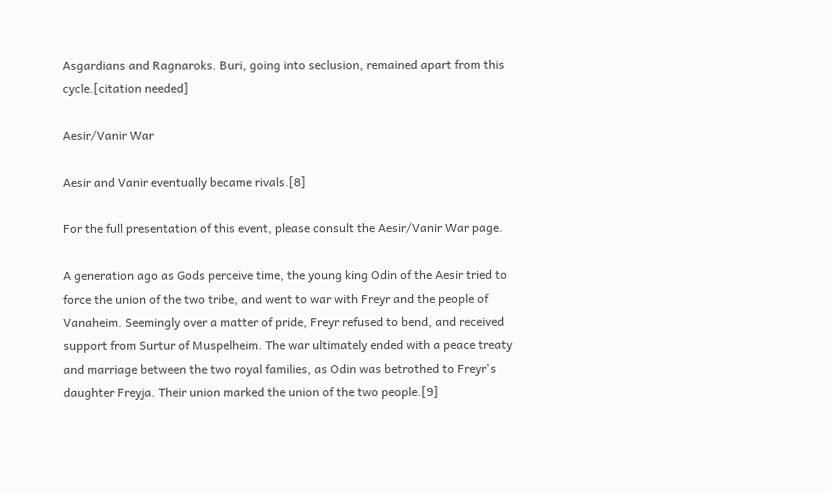Asgardians and Ragnaroks. Buri, going into seclusion, remained apart from this cycle.[citation needed]

Aesir/Vanir War

Aesir and Vanir eventually became rivals.[8]

For the full presentation of this event, please consult the Aesir/Vanir War page.

A generation ago as Gods perceive time, the young king Odin of the Aesir tried to force the union of the two tribe, and went to war with Freyr and the people of Vanaheim. Seemingly over a matter of pride, Freyr refused to bend, and received support from Surtur of Muspelheim. The war ultimately ended with a peace treaty and marriage between the two royal families, as Odin was betrothed to Freyr's daughter Freyja. Their union marked the union of the two people.[9]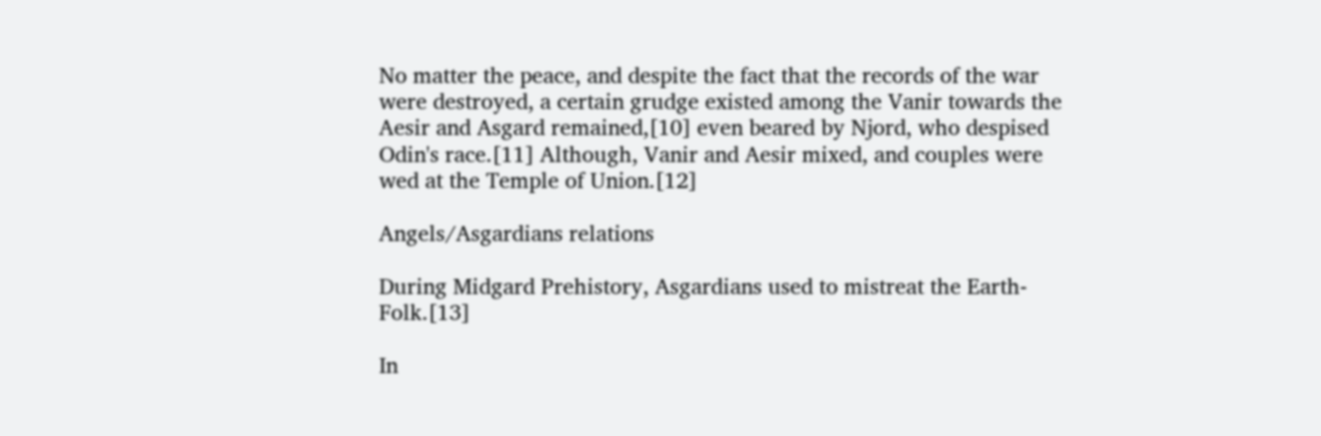No matter the peace, and despite the fact that the records of the war were destroyed, a certain grudge existed among the Vanir towards the Aesir and Asgard remained,[10] even beared by Njord, who despised Odin's race.[11] Although, Vanir and Aesir mixed, and couples were wed at the Temple of Union.[12]

Angels/Asgardians relations

During Midgard Prehistory, Asgardians used to mistreat the Earth-Folk.[13]

In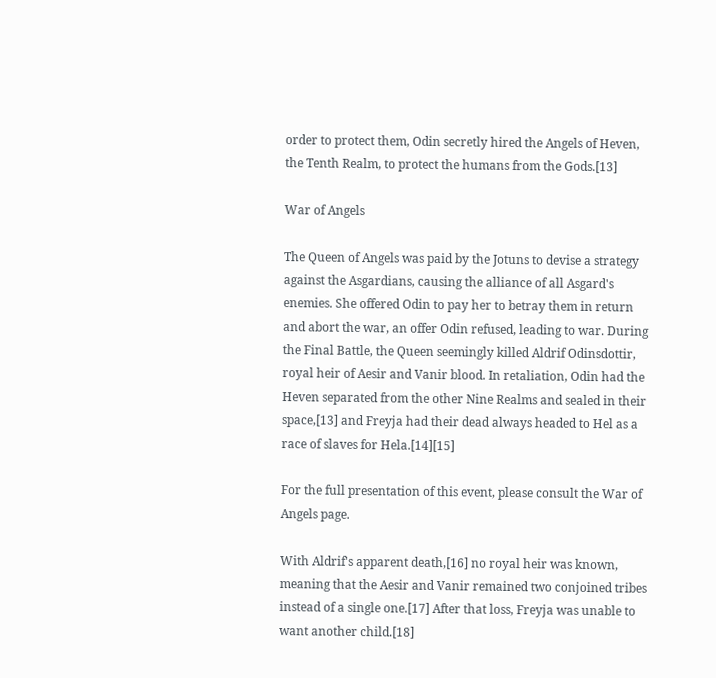order to protect them, Odin secretly hired the Angels of Heven, the Tenth Realm, to protect the humans from the Gods.[13]

War of Angels

The Queen of Angels was paid by the Jotuns to devise a strategy against the Asgardians, causing the alliance of all Asgard's enemies. She offered Odin to pay her to betray them in return and abort the war, an offer Odin refused, leading to war. During the Final Battle, the Queen seemingly killed Aldrif Odinsdottir, royal heir of Aesir and Vanir blood. In retaliation, Odin had the Heven separated from the other Nine Realms and sealed in their space,[13] and Freyja had their dead always headed to Hel as a race of slaves for Hela.[14][15]

For the full presentation of this event, please consult the War of Angels page.

With Aldrif's apparent death,[16] no royal heir was known, meaning that the Aesir and Vanir remained two conjoined tribes instead of a single one.[17] After that loss, Freyja was unable to want another child.[18]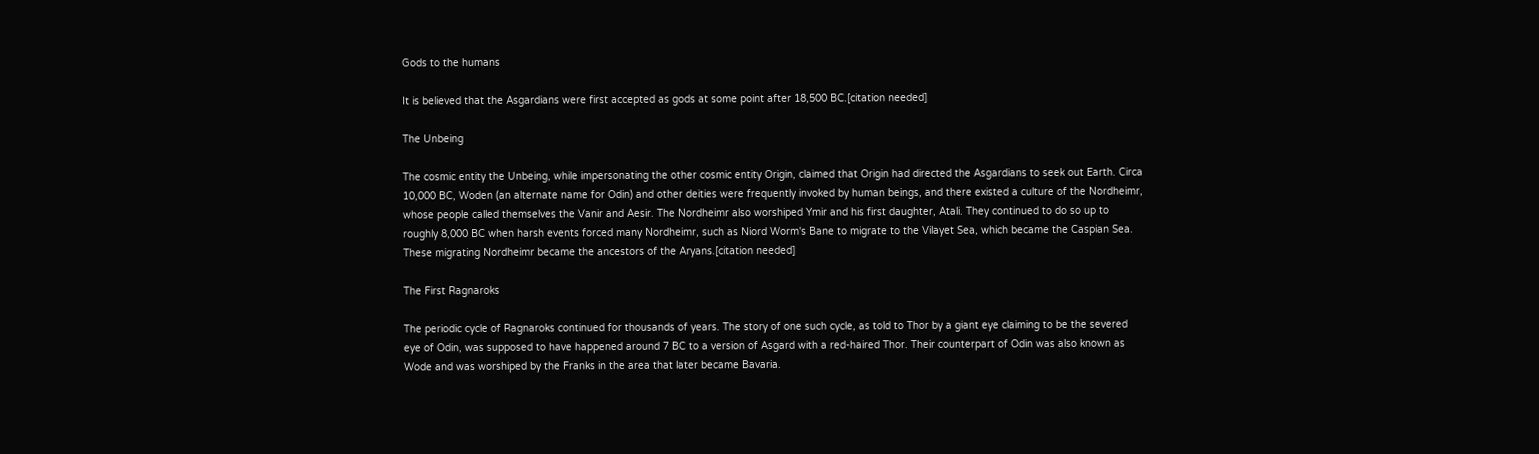Gods to the humans

It is believed that the Asgardians were first accepted as gods at some point after 18,500 BC.[citation needed]

The Unbeing

The cosmic entity the Unbeing, while impersonating the other cosmic entity Origin, claimed that Origin had directed the Asgardians to seek out Earth. Circa 10,000 BC, Woden (an alternate name for Odin) and other deities were frequently invoked by human beings, and there existed a culture of the Nordheimr, whose people called themselves the Vanir and Aesir. The Nordheimr also worshiped Ymir and his first daughter, Atali. They continued to do so up to roughly 8,000 BC when harsh events forced many Nordheimr, such as Niord Worm's Bane to migrate to the Vilayet Sea, which became the Caspian Sea. These migrating Nordheimr became the ancestors of the Aryans.[citation needed]

The First Ragnaroks

The periodic cycle of Ragnaroks continued for thousands of years. The story of one such cycle, as told to Thor by a giant eye claiming to be the severed eye of Odin, was supposed to have happened around 7 BC to a version of Asgard with a red-haired Thor. Their counterpart of Odin was also known as Wode and was worshiped by the Franks in the area that later became Bavaria.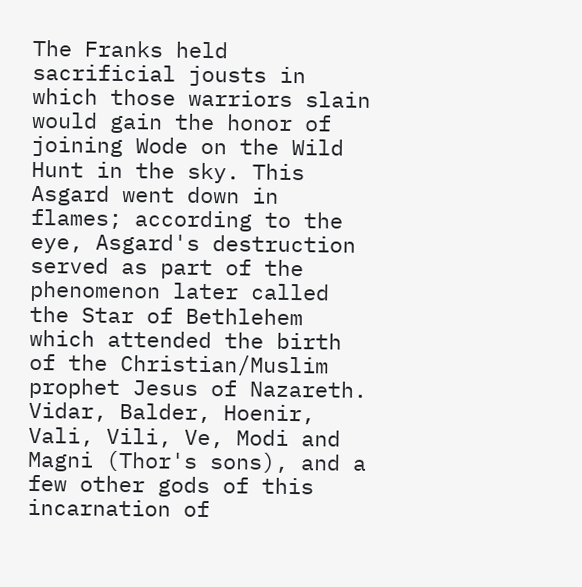The Franks held sacrificial jousts in which those warriors slain would gain the honor of joining Wode on the Wild Hunt in the sky. This Asgard went down in flames; according to the eye, Asgard's destruction served as part of the phenomenon later called the Star of Bethlehem which attended the birth of the Christian/Muslim prophet Jesus of Nazareth. Vidar, Balder, Hoenir, Vali, Vili, Ve, Modi and Magni (Thor's sons), and a few other gods of this incarnation of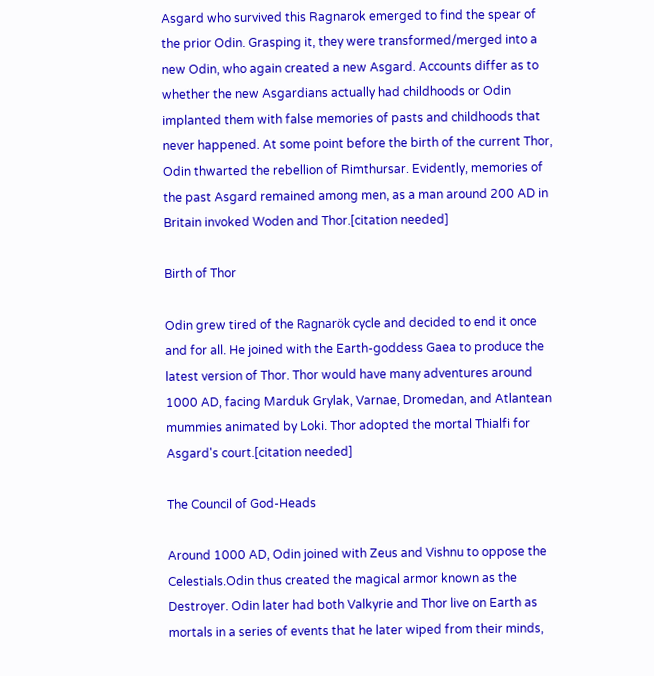Asgard who survived this Ragnarok emerged to find the spear of the prior Odin. Grasping it, they were transformed/merged into a new Odin, who again created a new Asgard. Accounts differ as to whether the new Asgardians actually had childhoods or Odin implanted them with false memories of pasts and childhoods that never happened. At some point before the birth of the current Thor, Odin thwarted the rebellion of Rimthursar. Evidently, memories of the past Asgard remained among men, as a man around 200 AD in Britain invoked Woden and Thor.[citation needed]

Birth of Thor

Odin grew tired of the Ragnarök cycle and decided to end it once and for all. He joined with the Earth-goddess Gaea to produce the latest version of Thor. Thor would have many adventures around 1000 AD, facing Marduk Grylak, Varnae, Dromedan, and Atlantean mummies animated by Loki. Thor adopted the mortal Thialfi for Asgard's court.[citation needed]

The Council of God-Heads

Around 1000 AD, Odin joined with Zeus and Vishnu to oppose the Celestials.Odin thus created the magical armor known as the Destroyer. Odin later had both Valkyrie and Thor live on Earth as mortals in a series of events that he later wiped from their minds,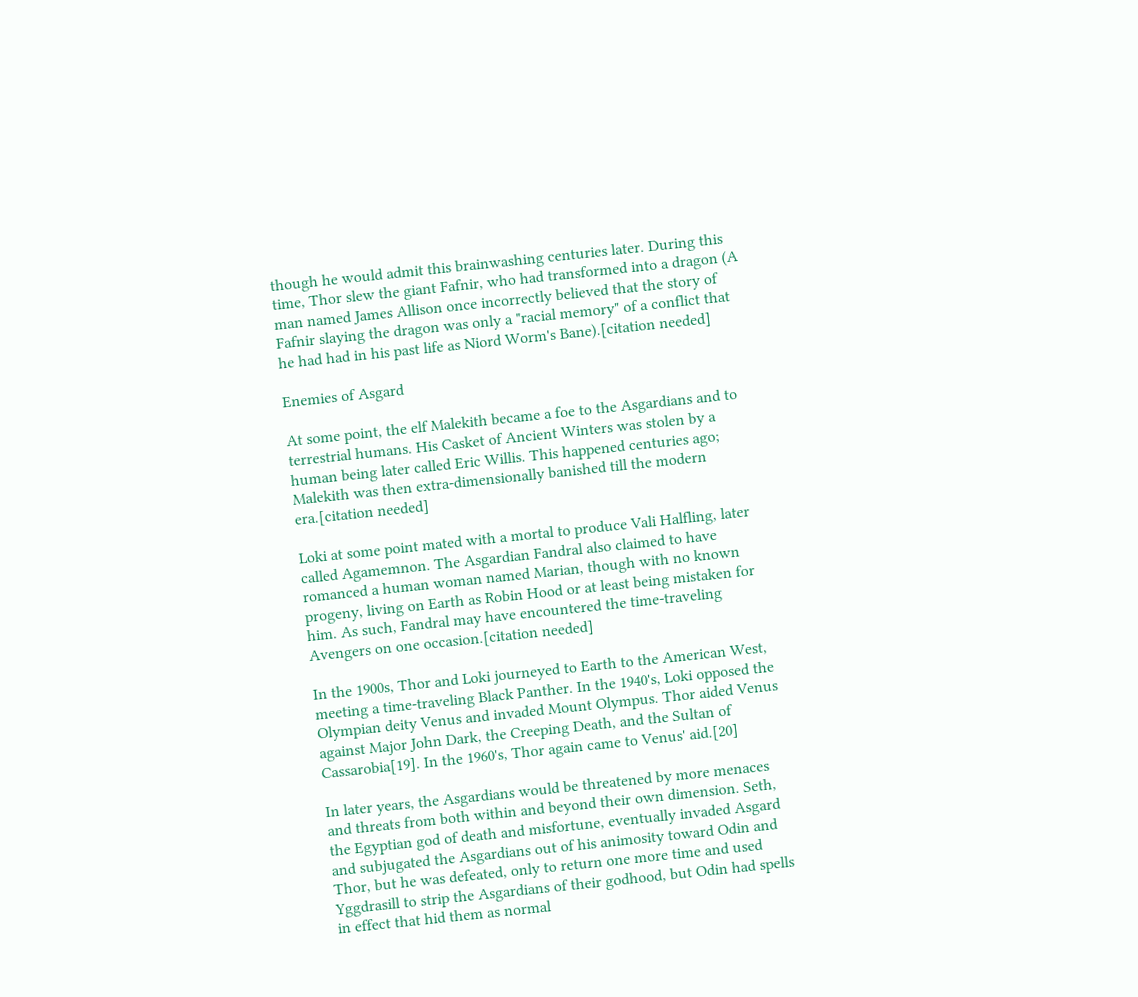though he would admit this brainwashing centuries later. During this time, Thor slew the giant Fafnir, who had transformed into a dragon (A man named James Allison once incorrectly believed that the story of Fafnir slaying the dragon was only a "racial memory" of a conflict that he had had in his past life as Niord Worm's Bane).[citation needed]

Enemies of Asgard

At some point, the elf Malekith became a foe to the Asgardians and to terrestrial humans. His Casket of Ancient Winters was stolen by a human being later called Eric Willis. This happened centuries ago; Malekith was then extra-dimensionally banished till the modern era.[citation needed]

Loki at some point mated with a mortal to produce Vali Halfling, later called Agamemnon. The Asgardian Fandral also claimed to have romanced a human woman named Marian, though with no known progeny, living on Earth as Robin Hood or at least being mistaken for him. As such, Fandral may have encountered the time-traveling Avengers on one occasion.[citation needed]

In the 1900s, Thor and Loki journeyed to Earth to the American West, meeting a time-traveling Black Panther. In the 1940's, Loki opposed the Olympian deity Venus and invaded Mount Olympus. Thor aided Venus against Major John Dark, the Creeping Death, and the Sultan of Cassarobia[19]. In the 1960's, Thor again came to Venus' aid.[20]

In later years, the Asgardians would be threatened by more menaces and threats from both within and beyond their own dimension. Seth, the Egyptian god of death and misfortune, eventually invaded Asgard and subjugated the Asgardians out of his animosity toward Odin and Thor, but he was defeated, only to return one more time and used Yggdrasill to strip the Asgardians of their godhood, but Odin had spells in effect that hid them as normal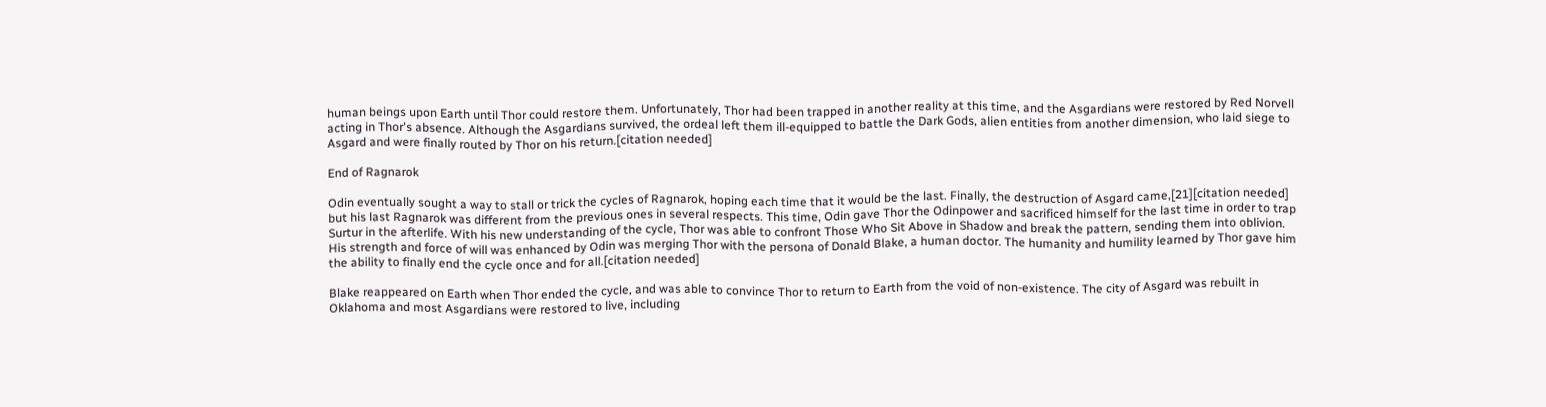human beings upon Earth until Thor could restore them. Unfortunately, Thor had been trapped in another reality at this time, and the Asgardians were restored by Red Norvell acting in Thor's absence. Although the Asgardians survived, the ordeal left them ill-equipped to battle the Dark Gods, alien entities from another dimension, who laid siege to Asgard and were finally routed by Thor on his return.[citation needed]

End of Ragnarok

Odin eventually sought a way to stall or trick the cycles of Ragnarok, hoping each time that it would be the last. Finally, the destruction of Asgard came,[21][citation needed] but his last Ragnarok was different from the previous ones in several respects. This time, Odin gave Thor the Odinpower and sacrificed himself for the last time in order to trap Surtur in the afterlife. With his new understanding of the cycle, Thor was able to confront Those Who Sit Above in Shadow and break the pattern, sending them into oblivion. His strength and force of will was enhanced by Odin was merging Thor with the persona of Donald Blake, a human doctor. The humanity and humility learned by Thor gave him the ability to finally end the cycle once and for all.[citation needed]

Blake reappeared on Earth when Thor ended the cycle, and was able to convince Thor to return to Earth from the void of non-existence. The city of Asgard was rebuilt in Oklahoma and most Asgardians were restored to live, including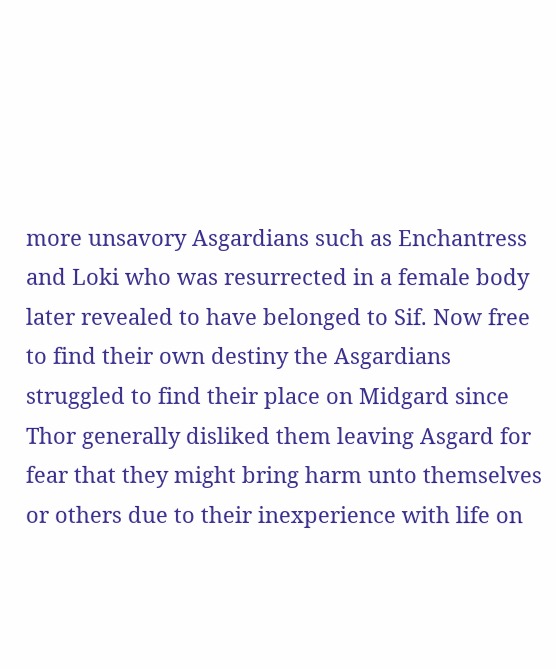more unsavory Asgardians such as Enchantress and Loki who was resurrected in a female body later revealed to have belonged to Sif. Now free to find their own destiny the Asgardians struggled to find their place on Midgard since Thor generally disliked them leaving Asgard for fear that they might bring harm unto themselves or others due to their inexperience with life on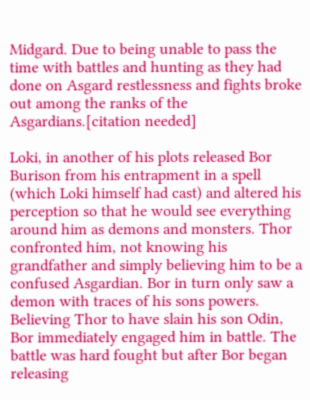Midgard. Due to being unable to pass the time with battles and hunting as they had done on Asgard restlessness and fights broke out among the ranks of the Asgardians.[citation needed]

Loki, in another of his plots released Bor Burison from his entrapment in a spell (which Loki himself had cast) and altered his perception so that he would see everything around him as demons and monsters. Thor confronted him, not knowing his grandfather and simply believing him to be a confused Asgardian. Bor in turn only saw a demon with traces of his sons powers. Believing Thor to have slain his son Odin, Bor immediately engaged him in battle. The battle was hard fought but after Bor began releasing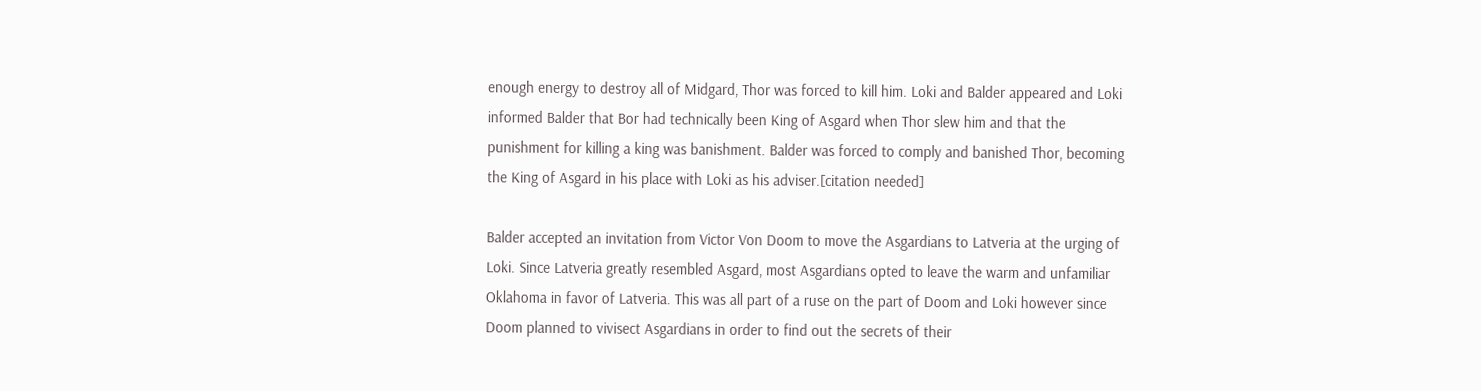enough energy to destroy all of Midgard, Thor was forced to kill him. Loki and Balder appeared and Loki informed Balder that Bor had technically been King of Asgard when Thor slew him and that the punishment for killing a king was banishment. Balder was forced to comply and banished Thor, becoming the King of Asgard in his place with Loki as his adviser.[citation needed]

Balder accepted an invitation from Victor Von Doom to move the Asgardians to Latveria at the urging of Loki. Since Latveria greatly resembled Asgard, most Asgardians opted to leave the warm and unfamiliar Oklahoma in favor of Latveria. This was all part of a ruse on the part of Doom and Loki however since Doom planned to vivisect Asgardians in order to find out the secrets of their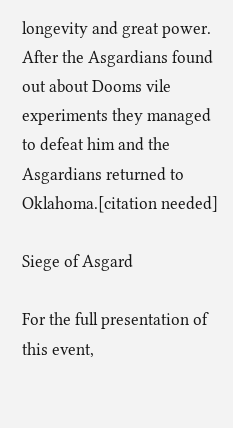longevity and great power. After the Asgardians found out about Dooms vile experiments they managed to defeat him and the Asgardians returned to Oklahoma.[citation needed]

Siege of Asgard

For the full presentation of this event,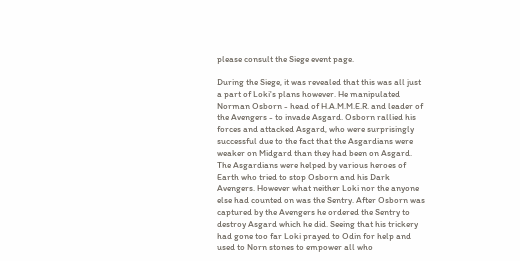please consult the Siege event page.

During the Siege, it was revealed that this was all just a part of Loki's plans however. He manipulated Norman Osborn - head of H.A.M.M.E.R. and leader of the Avengers - to invade Asgard. Osborn rallied his forces and attacked Asgard, who were surprisingly successful due to the fact that the Asgardians were weaker on Midgard than they had been on Asgard. The Asgardians were helped by various heroes of Earth who tried to stop Osborn and his Dark Avengers. However what neither Loki nor the anyone else had counted on was the Sentry. After Osborn was captured by the Avengers he ordered the Sentry to destroy Asgard which he did. Seeing that his trickery had gone too far Loki prayed to Odin for help and used to Norn stones to empower all who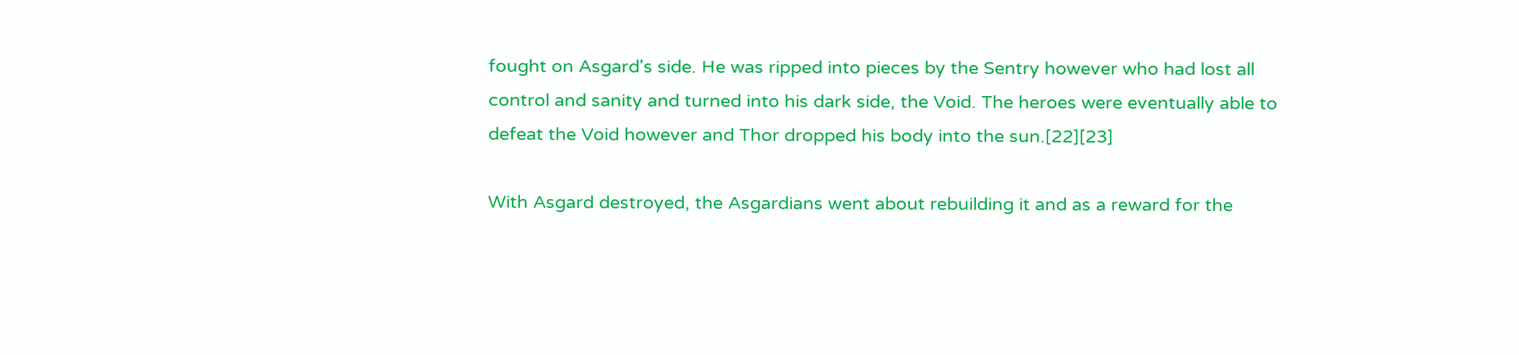fought on Asgard's side. He was ripped into pieces by the Sentry however who had lost all control and sanity and turned into his dark side, the Void. The heroes were eventually able to defeat the Void however and Thor dropped his body into the sun.[22][23]

With Asgard destroyed, the Asgardians went about rebuilding it and as a reward for the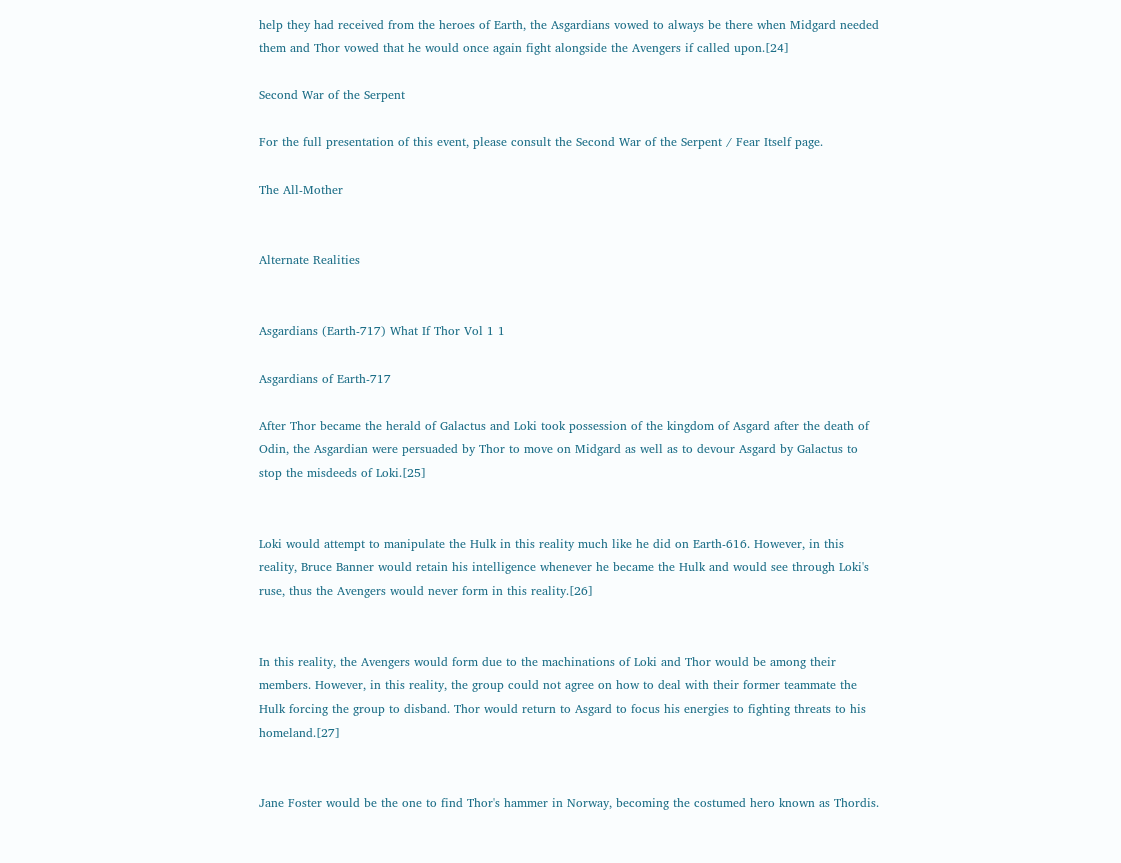help they had received from the heroes of Earth, the Asgardians vowed to always be there when Midgard needed them and Thor vowed that he would once again fight alongside the Avengers if called upon.[24]

Second War of the Serpent

For the full presentation of this event, please consult the Second War of the Serpent / Fear Itself page.

The All-Mother


Alternate Realities


Asgardians (Earth-717) What If Thor Vol 1 1

Asgardians of Earth-717

After Thor became the herald of Galactus and Loki took possession of the kingdom of Asgard after the death of Odin, the Asgardian were persuaded by Thor to move on Midgard as well as to devour Asgard by Galactus to stop the misdeeds of Loki.[25]


Loki would attempt to manipulate the Hulk in this reality much like he did on Earth-616. However, in this reality, Bruce Banner would retain his intelligence whenever he became the Hulk and would see through Loki's ruse, thus the Avengers would never form in this reality.[26]


In this reality, the Avengers would form due to the machinations of Loki and Thor would be among their members. However, in this reality, the group could not agree on how to deal with their former teammate the Hulk forcing the group to disband. Thor would return to Asgard to focus his energies to fighting threats to his homeland.[27]


Jane Foster would be the one to find Thor's hammer in Norway, becoming the costumed hero known as Thordis.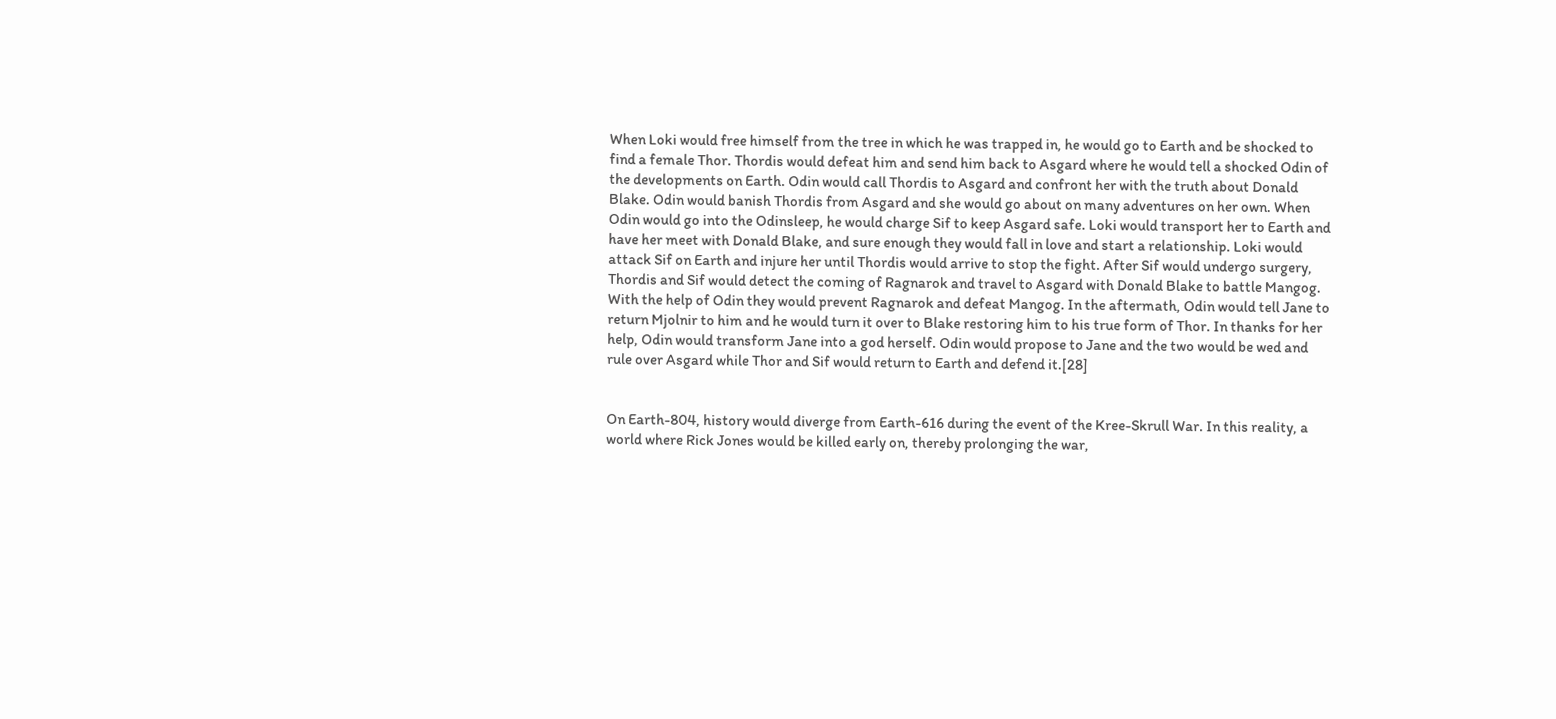When Loki would free himself from the tree in which he was trapped in, he would go to Earth and be shocked to find a female Thor. Thordis would defeat him and send him back to Asgard where he would tell a shocked Odin of the developments on Earth. Odin would call Thordis to Asgard and confront her with the truth about Donald Blake. Odin would banish Thordis from Asgard and she would go about on many adventures on her own. When Odin would go into the Odinsleep, he would charge Sif to keep Asgard safe. Loki would transport her to Earth and have her meet with Donald Blake, and sure enough they would fall in love and start a relationship. Loki would attack Sif on Earth and injure her until Thordis would arrive to stop the fight. After Sif would undergo surgery, Thordis and Sif would detect the coming of Ragnarok and travel to Asgard with Donald Blake to battle Mangog. With the help of Odin they would prevent Ragnarok and defeat Mangog. In the aftermath, Odin would tell Jane to return Mjolnir to him and he would turn it over to Blake restoring him to his true form of Thor. In thanks for her help, Odin would transform Jane into a god herself. Odin would propose to Jane and the two would be wed and rule over Asgard while Thor and Sif would return to Earth and defend it.[28]


On Earth-804, history would diverge from Earth-616 during the event of the Kree-Skrull War. In this reality, a world where Rick Jones would be killed early on, thereby prolonging the war,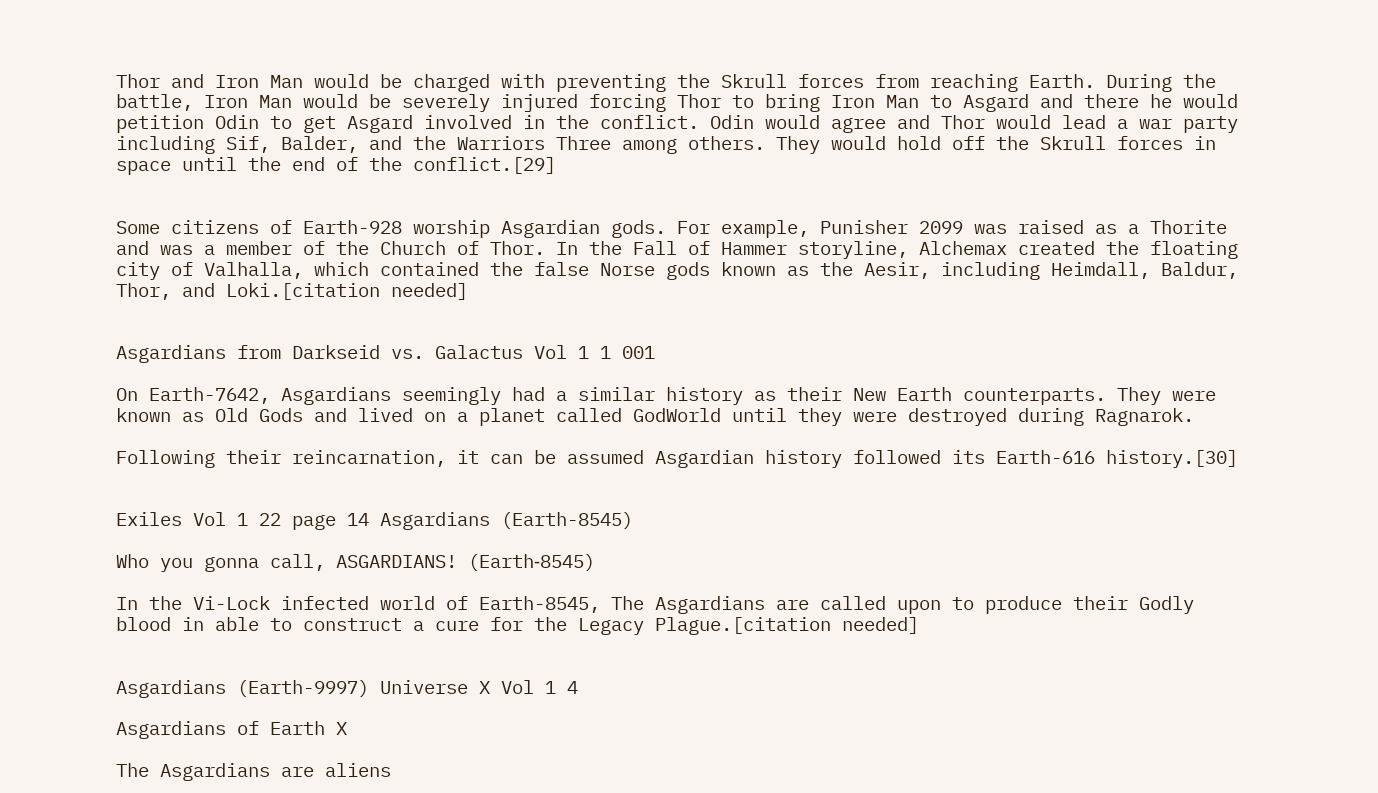Thor and Iron Man would be charged with preventing the Skrull forces from reaching Earth. During the battle, Iron Man would be severely injured forcing Thor to bring Iron Man to Asgard and there he would petition Odin to get Asgard involved in the conflict. Odin would agree and Thor would lead a war party including Sif, Balder, and the Warriors Three among others. They would hold off the Skrull forces in space until the end of the conflict.[29]


Some citizens of Earth-928 worship Asgardian gods. For example, Punisher 2099 was raised as a Thorite and was a member of the Church of Thor. In the Fall of Hammer storyline, Alchemax created the floating city of Valhalla, which contained the false Norse gods known as the Aesir, including Heimdall, Baldur, Thor, and Loki.[citation needed]


Asgardians from Darkseid vs. Galactus Vol 1 1 001

On Earth-7642, Asgardians seemingly had a similar history as their New Earth counterparts. They were known as Old Gods and lived on a planet called GodWorld until they were destroyed during Ragnarok.

Following their reincarnation, it can be assumed Asgardian history followed its Earth-616 history.[30]


Exiles Vol 1 22 page 14 Asgardians (Earth-8545)

Who you gonna call, ASGARDIANS! (Earth‑8545)

In the Vi-Lock infected world of Earth-8545, The Asgardians are called upon to produce their Godly blood in able to construct a cure for the Legacy Plague.[citation needed]


Asgardians (Earth-9997) Universe X Vol 1 4

Asgardians of Earth X

The Asgardians are aliens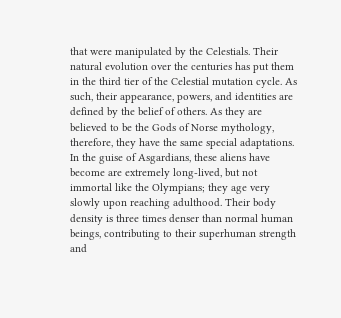that were manipulated by the Celestials. Their natural evolution over the centuries has put them in the third tier of the Celestial mutation cycle. As such, their appearance, powers, and identities are defined by the belief of others. As they are believed to be the Gods of Norse mythology, therefore, they have the same special adaptations. In the guise of Asgardians, these aliens have become are extremely long-lived, but not immortal like the Olympians; they age very slowly upon reaching adulthood. Their body density is three times denser than normal human beings, contributing to their superhuman strength and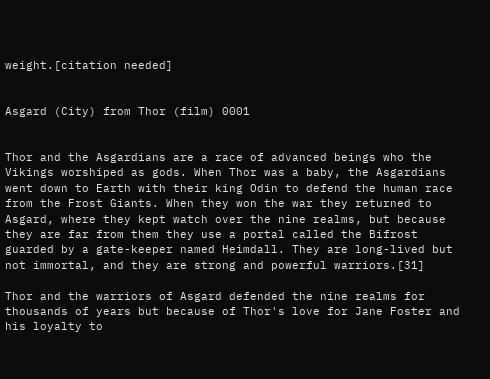weight.[citation needed]


Asgard (City) from Thor (film) 0001


Thor and the Asgardians are a race of advanced beings who the Vikings worshiped as gods. When Thor was a baby, the Asgardians went down to Earth with their king Odin to defend the human race from the Frost Giants. When they won the war they returned to Asgard, where they kept watch over the nine realms, but because they are far from them they use a portal called the Bifrost guarded by a gate-keeper named Heimdall. They are long-lived but not immortal, and they are strong and powerful warriors.[31]

Thor and the warriors of Asgard defended the nine realms for thousands of years but because of Thor's love for Jane Foster and his loyalty to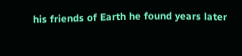his friends of Earth he found years later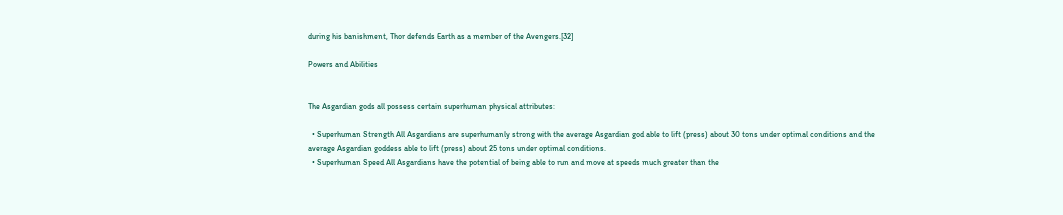during his banishment, Thor defends Earth as a member of the Avengers.[32]

Powers and Abilities


The Asgardian gods all possess certain superhuman physical attributes:

  • Superhuman Strength All Asgardians are superhumanly strong with the average Asgardian god able to lift (press) about 30 tons under optimal conditions and the average Asgardian goddess able to lift (press) about 25 tons under optimal conditions.
  • Superhuman Speed All Asgardians have the potential of being able to run and move at speeds much greater than the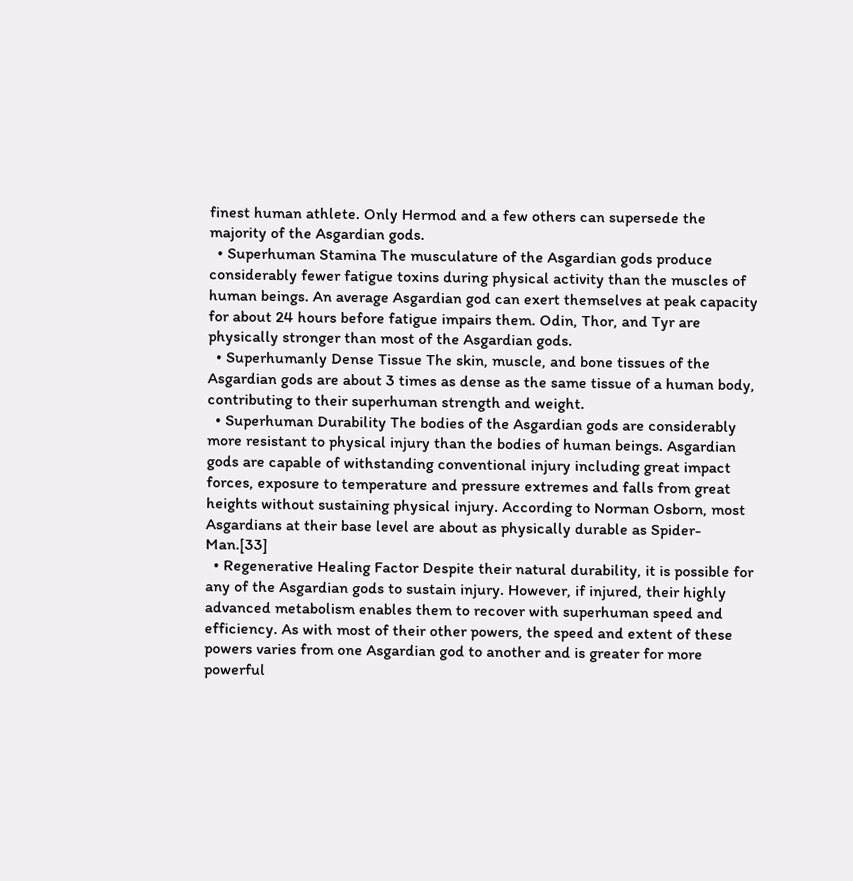finest human athlete. Only Hermod and a few others can supersede the majority of the Asgardian gods.
  • Superhuman Stamina The musculature of the Asgardian gods produce considerably fewer fatigue toxins during physical activity than the muscles of human beings. An average Asgardian god can exert themselves at peak capacity for about 24 hours before fatigue impairs them. Odin, Thor, and Tyr are physically stronger than most of the Asgardian gods.
  • Superhumanly Dense Tissue The skin, muscle, and bone tissues of the Asgardian gods are about 3 times as dense as the same tissue of a human body, contributing to their superhuman strength and weight.
  • Superhuman Durability The bodies of the Asgardian gods are considerably more resistant to physical injury than the bodies of human beings. Asgardian gods are capable of withstanding conventional injury including great impact forces, exposure to temperature and pressure extremes and falls from great heights without sustaining physical injury. According to Norman Osborn, most Asgardians at their base level are about as physically durable as Spider-Man.[33]
  • Regenerative Healing Factor Despite their natural durability, it is possible for any of the Asgardian gods to sustain injury. However, if injured, their highly advanced metabolism enables them to recover with superhuman speed and efficiency. As with most of their other powers, the speed and extent of these powers varies from one Asgardian god to another and is greater for more powerful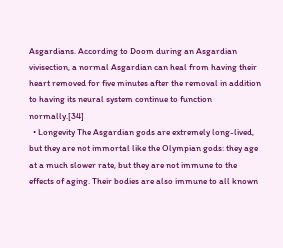Asgardians. According to Doom during an Asgardian vivisection, a normal Asgardian can heal from having their heart removed for five minutes after the removal in addition to having its neural system continue to function normally.[34]
  • Longevity The Asgardian gods are extremely long-lived, but they are not immortal like the Olympian gods: they age at a much slower rate, but they are not immune to the effects of aging. Their bodies are also immune to all known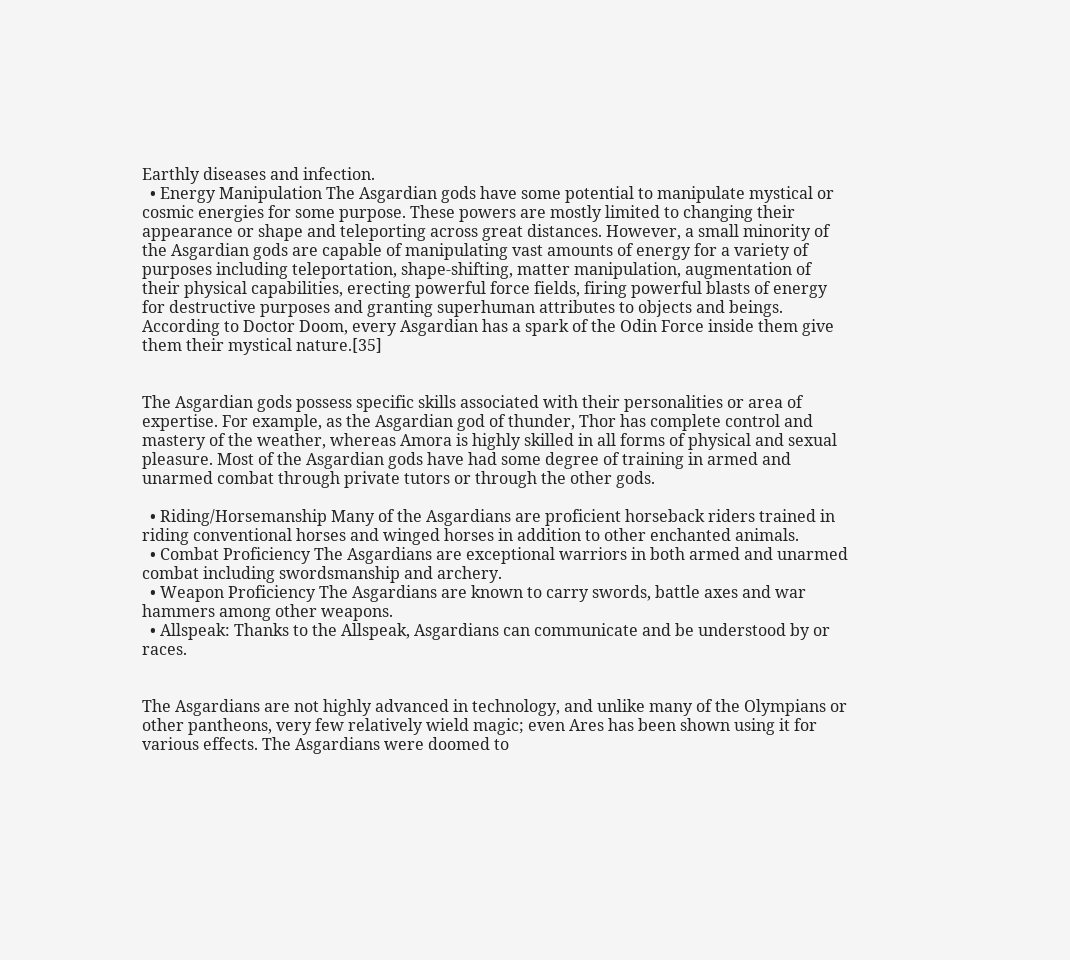Earthly diseases and infection.
  • Energy Manipulation The Asgardian gods have some potential to manipulate mystical or cosmic energies for some purpose. These powers are mostly limited to changing their appearance or shape and teleporting across great distances. However, a small minority of the Asgardian gods are capable of manipulating vast amounts of energy for a variety of purposes including teleportation, shape-shifting, matter manipulation, augmentation of their physical capabilities, erecting powerful force fields, firing powerful blasts of energy for destructive purposes and granting superhuman attributes to objects and beings. According to Doctor Doom, every Asgardian has a spark of the Odin Force inside them give them their mystical nature.[35]


The Asgardian gods possess specific skills associated with their personalities or area of expertise. For example, as the Asgardian god of thunder, Thor has complete control and mastery of the weather, whereas Amora is highly skilled in all forms of physical and sexual pleasure. Most of the Asgardian gods have had some degree of training in armed and unarmed combat through private tutors or through the other gods.

  • Riding/Horsemanship Many of the Asgardians are proficient horseback riders trained in riding conventional horses and winged horses in addition to other enchanted animals.
  • Combat Proficiency The Asgardians are exceptional warriors in both armed and unarmed combat including swordsmanship and archery.
  • Weapon Proficiency The Asgardians are known to carry swords, battle axes and war hammers among other weapons.
  • Allspeak: Thanks to the Allspeak, Asgardians can communicate and be understood by or races.


The Asgardians are not highly advanced in technology, and unlike many of the Olympians or other pantheons, very few relatively wield magic; even Ares has been shown using it for various effects. The Asgardians were doomed to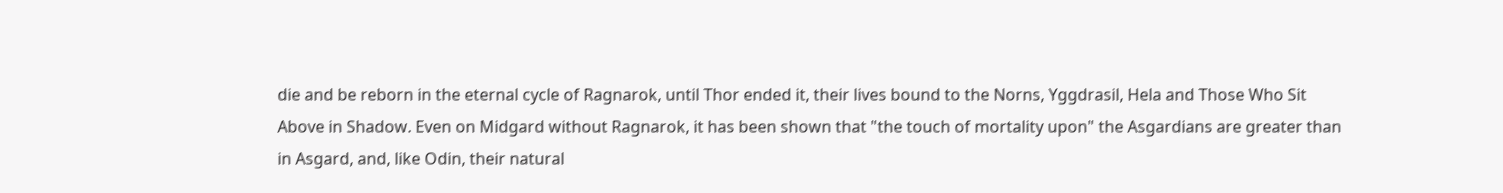die and be reborn in the eternal cycle of Ragnarok, until Thor ended it, their lives bound to the Norns, Yggdrasil, Hela and Those Who Sit Above in Shadow. Even on Midgard without Ragnarok, it has been shown that "the touch of mortality upon" the Asgardians are greater than in Asgard, and, like Odin, their natural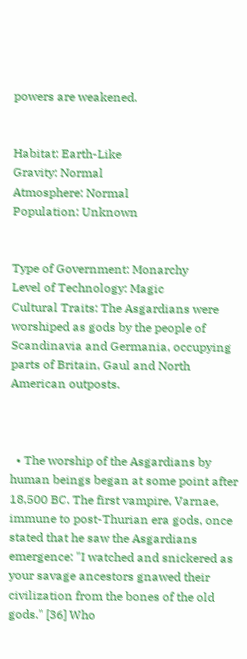powers are weakened.


Habitat: Earth-Like
Gravity: Normal
Atmosphere: Normal
Population: Unknown


Type of Government: Monarchy
Level of Technology: Magic
Cultural Traits: The Asgardians were worshiped as gods by the people of Scandinavia and Germania, occupying parts of Britain, Gaul and North American outposts.



  • The worship of the Asgardians by human beings began at some point after 18,500 BC. The first vampire, Varnae, immune to post-Thurian era gods, once stated that he saw the Asgardians emergence: "I watched and snickered as your savage ancestors gnawed their civilization from the bones of the old gods." [36] Who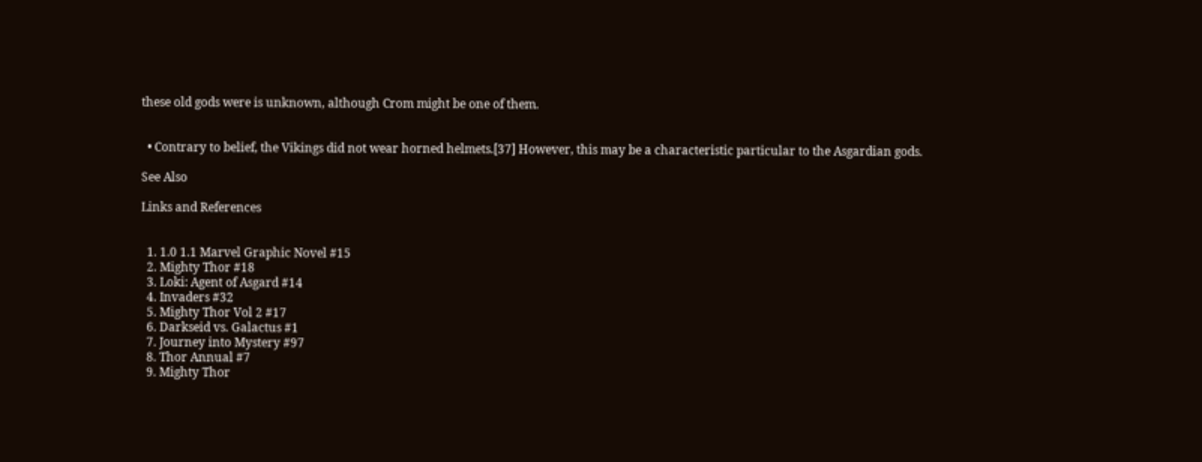these old gods were is unknown, although Crom might be one of them.


  • Contrary to belief, the Vikings did not wear horned helmets.[37] However, this may be a characteristic particular to the Asgardian gods.

See Also

Links and References


  1. 1.0 1.1 Marvel Graphic Novel #15
  2. Mighty Thor #18
  3. Loki: Agent of Asgard #14
  4. Invaders #32
  5. Mighty Thor Vol 2 #17
  6. Darkseid vs. Galactus #1
  7. Journey into Mystery #97
  8. Thor Annual #7
  9. Mighty Thor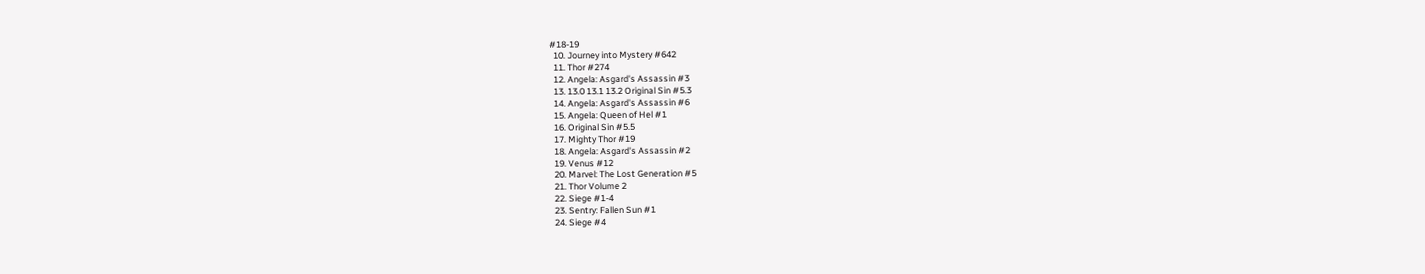#18-19
  10. Journey into Mystery #642
  11. Thor #274
  12. Angela: Asgard's Assassin #3
  13. 13.0 13.1 13.2 Original Sin #5.3
  14. Angela: Asgard's Assassin #6
  15. Angela: Queen of Hel #1
  16. Original Sin #5.5
  17. Mighty Thor #19
  18. Angela: Asgard's Assassin #2
  19. Venus #12
  20. Marvel: The Lost Generation #5
  21. Thor Volume 2
  22. Siege #1-4
  23. Sentry: Fallen Sun #1
  24. Siege #4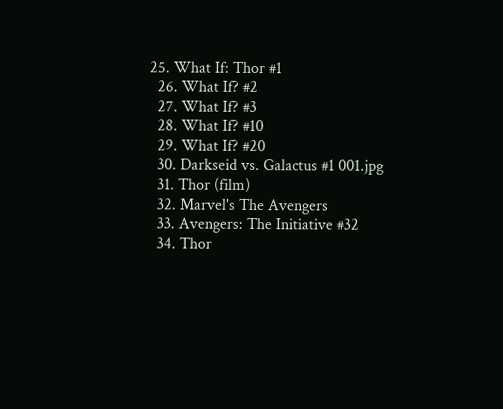25. What If: Thor #1
  26. What If? #2
  27. What If? #3
  28. What If? #10
  29. What If? #20
  30. Darkseid vs. Galactus #1 001.jpg
  31. Thor (film)
  32. Marvel's The Avengers
  33. Avengers: The Initiative #32
  34. Thor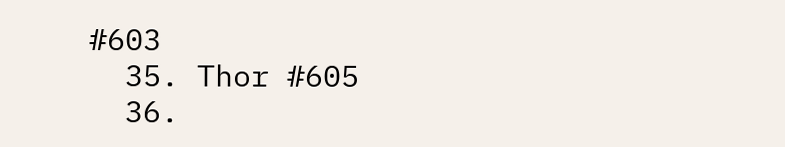#603
  35. Thor #605
  36.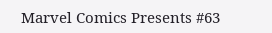Marvel Comics Presents #63